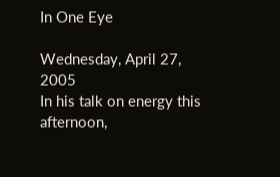In One Eye

Wednesday, April 27, 2005
In his talk on energy this afternoon,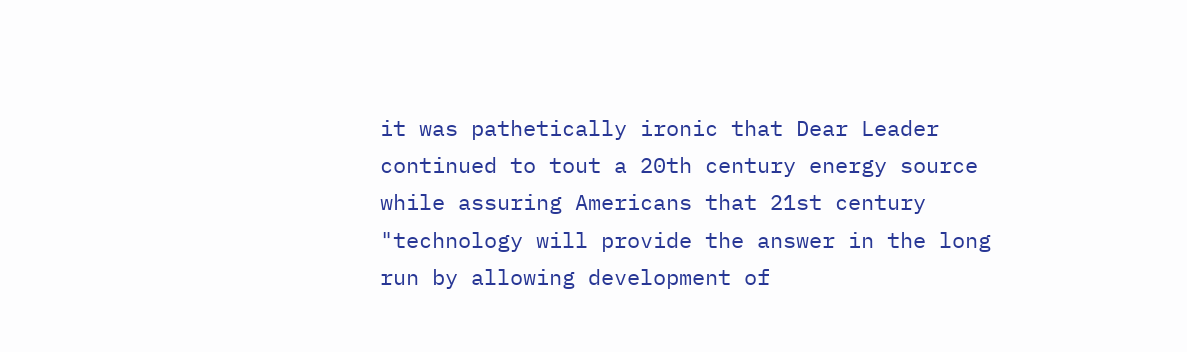it was pathetically ironic that Dear Leader continued to tout a 20th century energy source while assuring Americans that 21st century "technology will provide the answer in the long run by allowing development of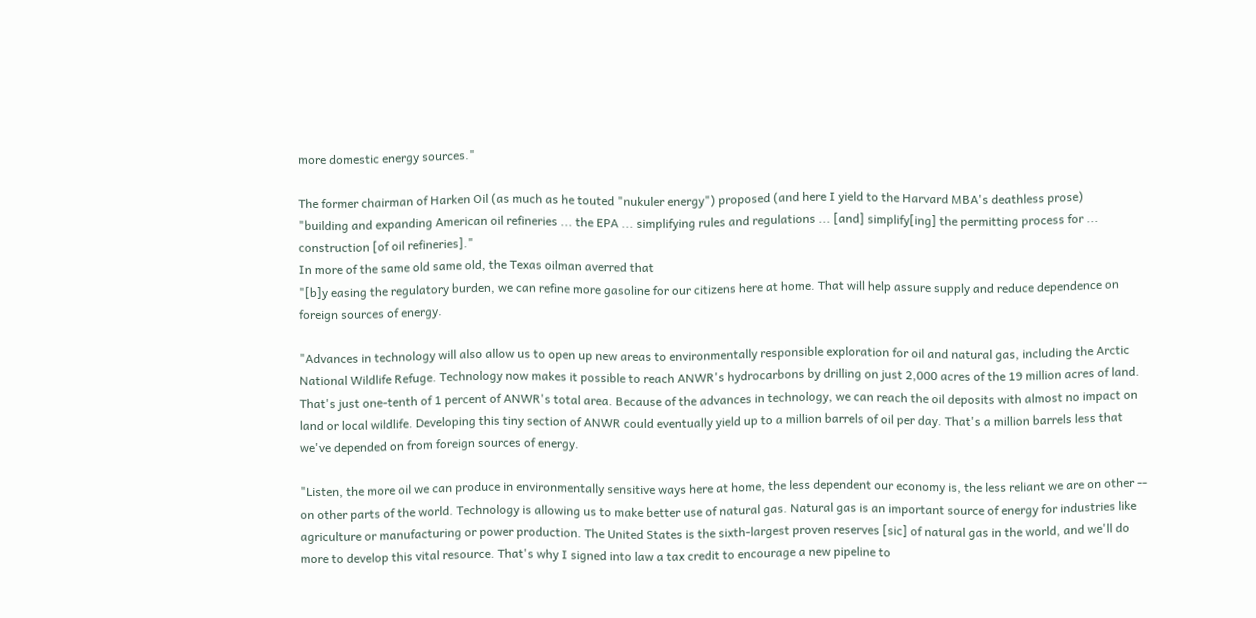more domestic energy sources."

The former chairman of Harken Oil (as much as he touted "nukuler energy") proposed (and here I yield to the Harvard MBA's deathless prose)
"building and expanding American oil refineries ... the EPA ... simplifying rules and regulations ... [and] simplify[ing] the permitting process for ... construction [of oil refineries]."
In more of the same old same old, the Texas oilman averred that
"[b]y easing the regulatory burden, we can refine more gasoline for our citizens here at home. That will help assure supply and reduce dependence on foreign sources of energy.

"Advances in technology will also allow us to open up new areas to environmentally responsible exploration for oil and natural gas, including the Arctic National Wildlife Refuge. Technology now makes it possible to reach ANWR's hydrocarbons by drilling on just 2,000 acres of the 19 million acres of land. That's just one-tenth of 1 percent of ANWR's total area. Because of the advances in technology, we can reach the oil deposits with almost no impact on land or local wildlife. Developing this tiny section of ANWR could eventually yield up to a million barrels of oil per day. That's a million barrels less that we've depended on from foreign sources of energy.

"Listen, the more oil we can produce in environmentally sensitive ways here at home, the less dependent our economy is, the less reliant we are on other -- on other parts of the world. Technology is allowing us to make better use of natural gas. Natural gas is an important source of energy for industries like agriculture or manufacturing or power production. The United States is the sixth-largest proven reserves [sic] of natural gas in the world, and we'll do more to develop this vital resource. That's why I signed into law a tax credit to encourage a new pipeline to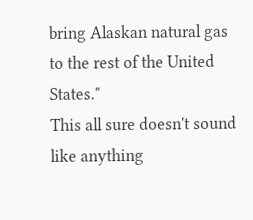bring Alaskan natural gas to the rest of the United States."
This all sure doesn't sound like anything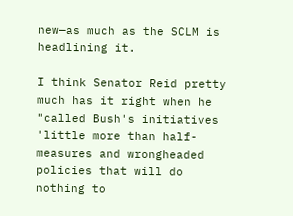new—as much as the SCLM is headlining it.

I think Senator Reid pretty much has it right when he "called Bush's initiatives 'little more than half-measures and wrongheaded policies that will do nothing to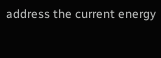address the current energy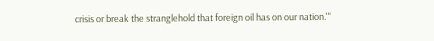crisis or break the stranglehold that foreign oil has on our nation.'"